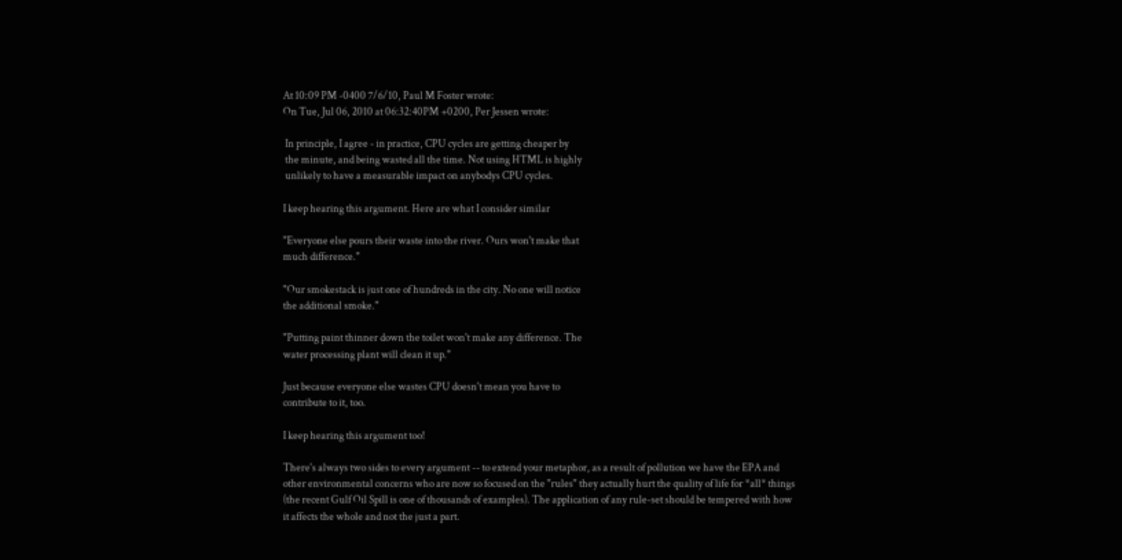At 10:09 PM -0400 7/6/10, Paul M Foster wrote:
On Tue, Jul 06, 2010 at 06:32:40PM +0200, Per Jessen wrote:

 In principle, I agree - in practice, CPU cycles are getting cheaper by
 the minute, and being wasted all the time. Not using HTML is highly
 unlikely to have a measurable impact on anybodys CPU cycles.

I keep hearing this argument. Here are what I consider similar

"Everyone else pours their waste into the river. Ours won't make that
much difference."

"Our smokestack is just one of hundreds in the city. No one will notice
the additional smoke."

"Putting paint thinner down the toilet won't make any difference. The
water processing plant will clean it up."

Just because everyone else wastes CPU doesn't mean you have to
contribute to it, too.

I keep hearing this argument too!

There's always two sides to every argument -- to extend your metaphor, as a result of pollution we have the EPA and other environmental concerns who are now so focused on the "rules" they actually hurt the quality of life for *all* things (the recent Gulf Oil Spill is one of thousands of examples). The application of any rule-set should be tempered with how it affects the whole and not the just a part.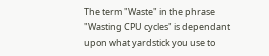The term "Waste" in the phrase "Wasting CPU cycles" is dependant upon what yardstick you use to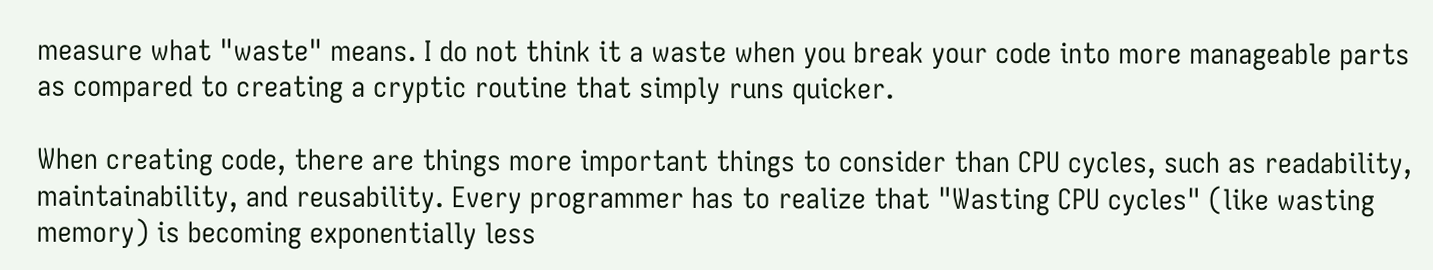measure what "waste" means. I do not think it a waste when you break your code into more manageable parts as compared to creating a cryptic routine that simply runs quicker.

When creating code, there are things more important things to consider than CPU cycles, such as readability, maintainability, and reusability. Every programmer has to realize that "Wasting CPU cycles" (like wasting memory) is becoming exponentially less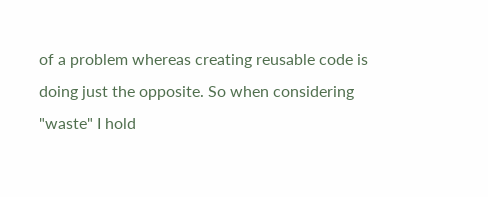of a problem whereas creating reusable code is doing just the opposite. So when considering "waste" I hold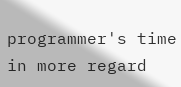programmer's time in more regard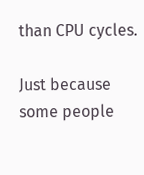than CPU cycles.

Just because some people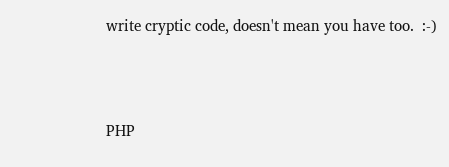write cryptic code, doesn't mean you have too.  :-)




PHP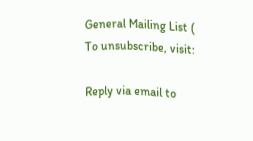General Mailing List (
To unsubscribe, visit:

Reply via email to